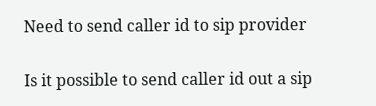Need to send caller id to sip provider

Is it possible to send caller id out a sip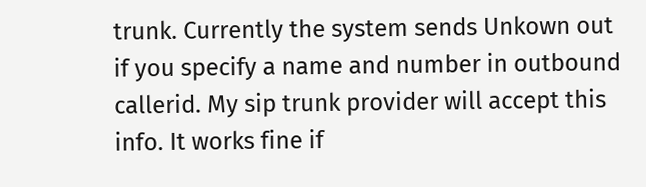trunk. Currently the system sends Unkown out if you specify a name and number in outbound callerid. My sip trunk provider will accept this info. It works fine if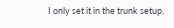I only set it in the trunk setup.